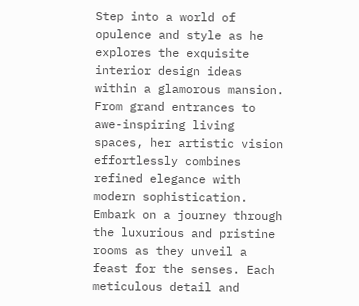Step into a world of opulence and style as he explores the exquisite interior design ideas within a glamorous mansion. From grand entrances to awe-inspiring living spaces, her artistic vision effortlessly combines refined elegance with modern sophistication. Embark on a journey through the luxurious and pristine rooms as they unveil a feast for the senses. Each meticulous detail and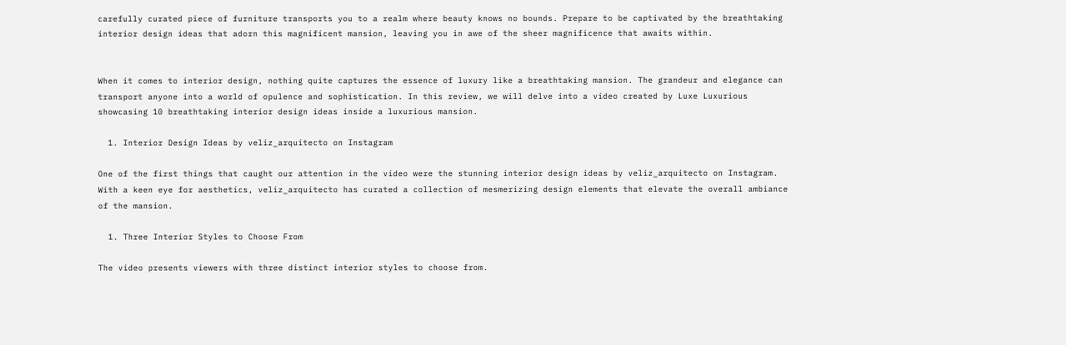carefully curated piece of furniture transports you to a realm where beauty knows no bounds. Prepare to be captivated by the breathtaking interior design ideas that adorn this magnificent mansion, leaving you in awe of the sheer magnificence that awaits within.


When it comes to interior design, nothing quite captures the essence of luxury like a breathtaking mansion. The grandeur and elegance can transport anyone into a world of opulence and sophistication. In this review, we will delve into a video created by Luxe Luxurious showcasing 10 breathtaking interior design ideas inside a luxurious mansion.

  1. Interior Design Ideas by veliz_arquitecto on Instagram

One of the first things that caught our attention in the video were the stunning interior design ideas by veliz_arquitecto on Instagram. With a keen eye for aesthetics, veliz_arquitecto has curated a collection of mesmerizing design elements that elevate the overall ambiance of the mansion.

  1. Three Interior Styles to Choose From

The video presents viewers with three distinct interior styles to choose from.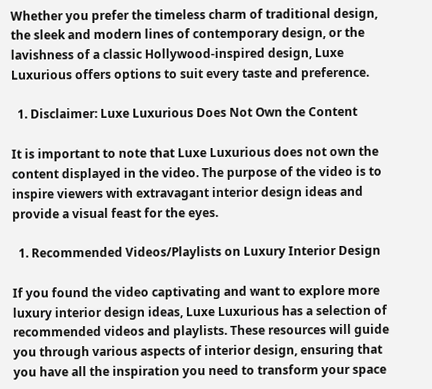Whether you prefer the timeless charm of traditional design, the sleek and modern lines of contemporary design, or the lavishness of a classic Hollywood-inspired design, Luxe Luxurious offers options to suit every taste and preference.

  1. Disclaimer: Luxe Luxurious Does Not Own the Content

It is important to note that Luxe Luxurious does not own the content displayed in the video. The purpose of the video is to inspire viewers with extravagant interior design ideas and provide a visual feast for the eyes.

  1. Recommended Videos/Playlists on Luxury Interior Design

If you found the video captivating and want to explore more luxury interior design ideas, Luxe Luxurious has a selection of recommended videos and playlists. These resources will guide you through various aspects of interior design, ensuring that you have all the inspiration you need to transform your space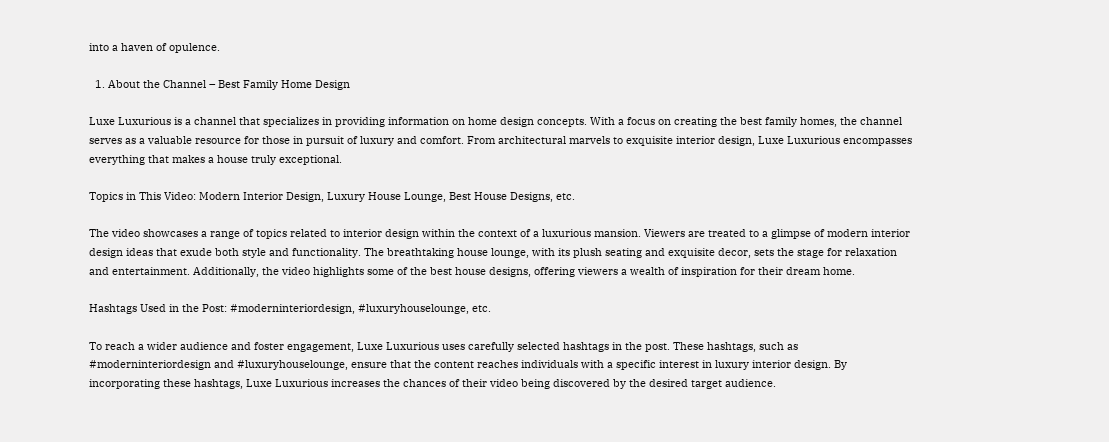into a haven of opulence.

  1. About the Channel – Best Family Home Design

Luxe Luxurious is a channel that specializes in providing information on home design concepts. With a focus on creating the best family homes, the channel serves as a valuable resource for those in pursuit of luxury and comfort. From architectural marvels to exquisite interior design, Luxe Luxurious encompasses everything that makes a house truly exceptional.

Topics in This Video: Modern Interior Design, Luxury House Lounge, Best House Designs, etc.

The video showcases a range of topics related to interior design within the context of a luxurious mansion. Viewers are treated to a glimpse of modern interior design ideas that exude both style and functionality. The breathtaking house lounge, with its plush seating and exquisite decor, sets the stage for relaxation and entertainment. Additionally, the video highlights some of the best house designs, offering viewers a wealth of inspiration for their dream home.

Hashtags Used in the Post: #moderninteriordesign, #luxuryhouselounge, etc.

To reach a wider audience and foster engagement, Luxe Luxurious uses carefully selected hashtags in the post. These hashtags, such as #moderninteriordesign and #luxuryhouselounge, ensure that the content reaches individuals with a specific interest in luxury interior design. By incorporating these hashtags, Luxe Luxurious increases the chances of their video being discovered by the desired target audience.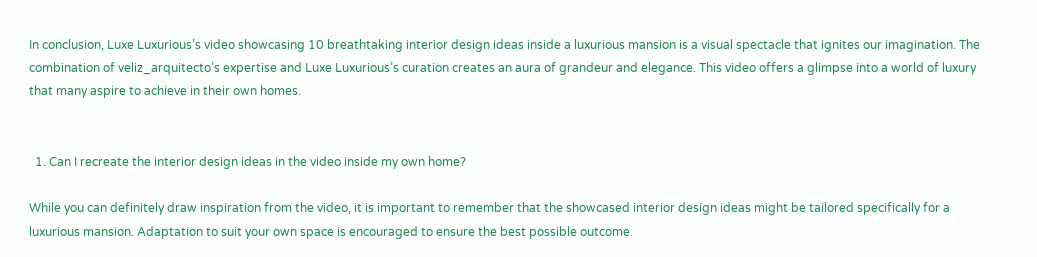In conclusion, Luxe Luxurious’s video showcasing 10 breathtaking interior design ideas inside a luxurious mansion is a visual spectacle that ignites our imagination. The combination of veliz_arquitecto’s expertise and Luxe Luxurious’s curation creates an aura of grandeur and elegance. This video offers a glimpse into a world of luxury that many aspire to achieve in their own homes.


  1. Can I recreate the interior design ideas in the video inside my own home?

While you can definitely draw inspiration from the video, it is important to remember that the showcased interior design ideas might be tailored specifically for a luxurious mansion. Adaptation to suit your own space is encouraged to ensure the best possible outcome.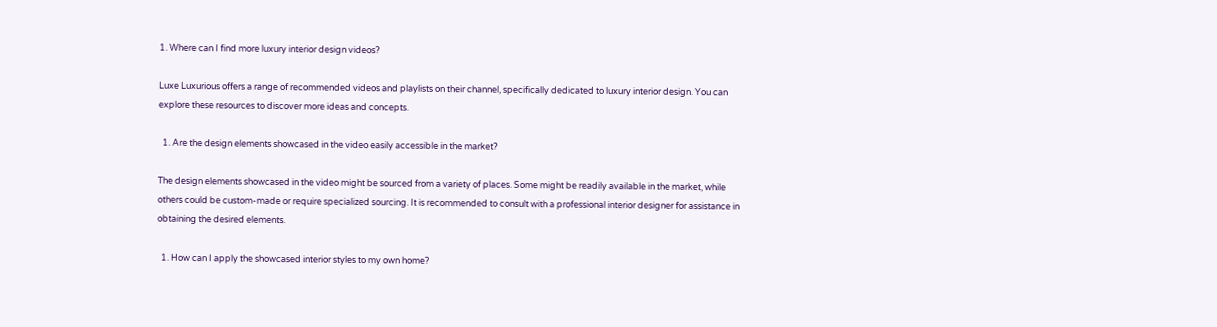1. Where can I find more luxury interior design videos?

Luxe Luxurious offers a range of recommended videos and playlists on their channel, specifically dedicated to luxury interior design. You can explore these resources to discover more ideas and concepts.

  1. Are the design elements showcased in the video easily accessible in the market?

The design elements showcased in the video might be sourced from a variety of places. Some might be readily available in the market, while others could be custom-made or require specialized sourcing. It is recommended to consult with a professional interior designer for assistance in obtaining the desired elements.

  1. How can I apply the showcased interior styles to my own home?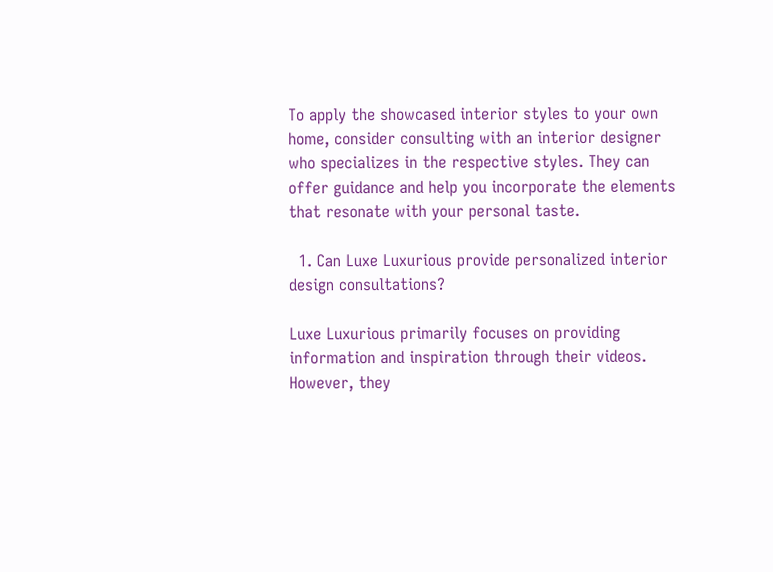To apply the showcased interior styles to your own home, consider consulting with an interior designer who specializes in the respective styles. They can offer guidance and help you incorporate the elements that resonate with your personal taste.

  1. Can Luxe Luxurious provide personalized interior design consultations?

Luxe Luxurious primarily focuses on providing information and inspiration through their videos. However, they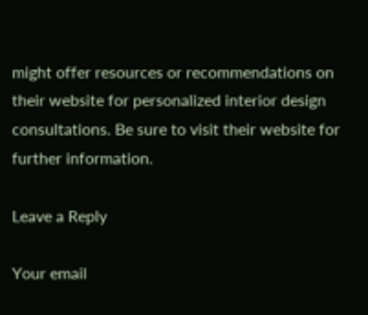might offer resources or recommendations on their website for personalized interior design consultations. Be sure to visit their website for further information.

Leave a Reply

Your email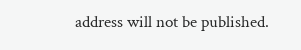address will not be published.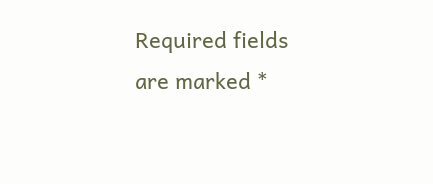Required fields are marked *